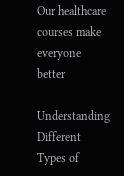Our healthcare courses make everyone better

Understanding Different Types of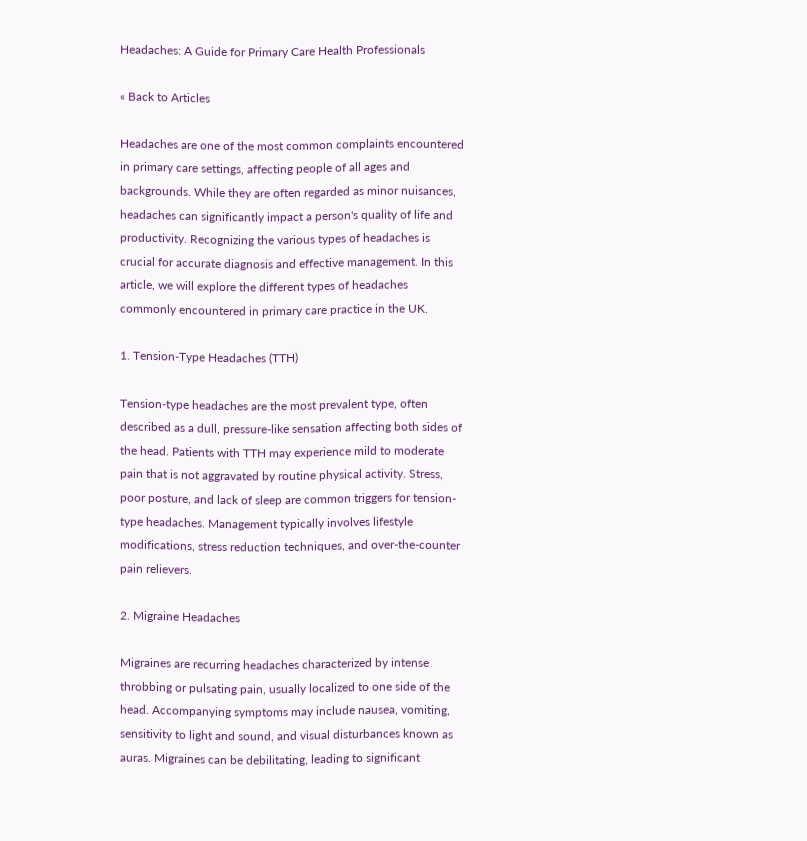Headaches: A Guide for Primary Care Health Professionals

« Back to Articles

Headaches are one of the most common complaints encountered in primary care settings, affecting people of all ages and backgrounds. While they are often regarded as minor nuisances, headaches can significantly impact a person's quality of life and productivity. Recognizing the various types of headaches is crucial for accurate diagnosis and effective management. In this article, we will explore the different types of headaches commonly encountered in primary care practice in the UK.

1. Tension-Type Headaches (TTH)

Tension-type headaches are the most prevalent type, often described as a dull, pressure-like sensation affecting both sides of the head. Patients with TTH may experience mild to moderate pain that is not aggravated by routine physical activity. Stress, poor posture, and lack of sleep are common triggers for tension-type headaches. Management typically involves lifestyle modifications, stress reduction techniques, and over-the-counter pain relievers.

2. Migraine Headaches

Migraines are recurring headaches characterized by intense throbbing or pulsating pain, usually localized to one side of the head. Accompanying symptoms may include nausea, vomiting, sensitivity to light and sound, and visual disturbances known as auras. Migraines can be debilitating, leading to significant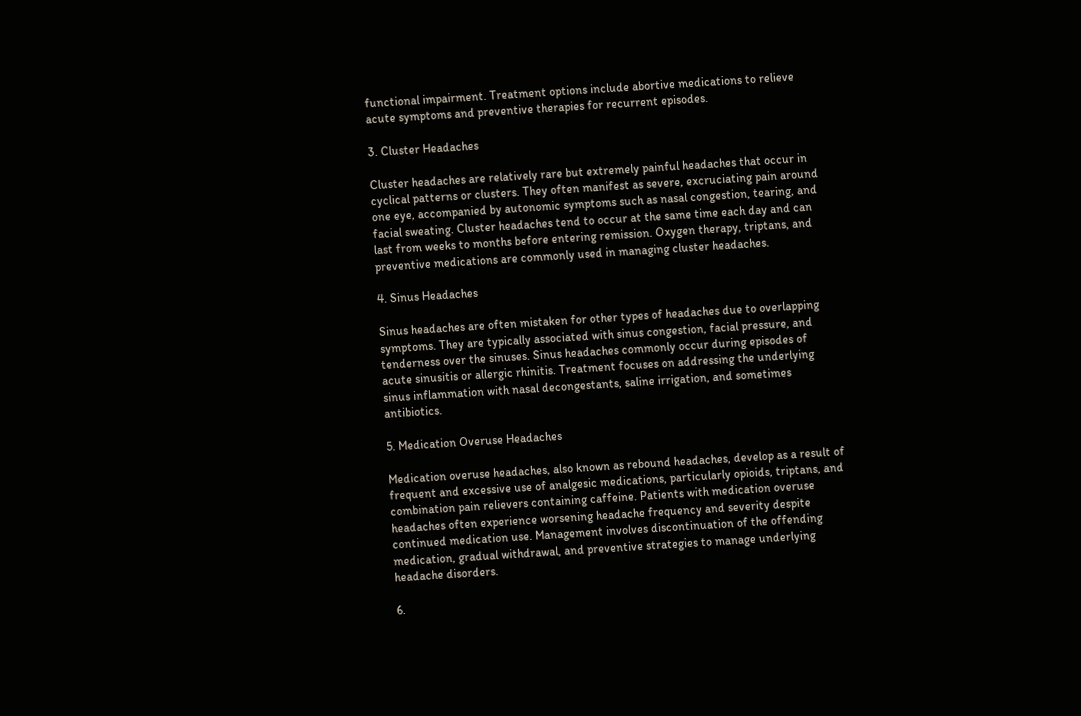functional impairment. Treatment options include abortive medications to relieve acute symptoms and preventive therapies for recurrent episodes.

3. Cluster Headaches

Cluster headaches are relatively rare but extremely painful headaches that occur in cyclical patterns or clusters. They often manifest as severe, excruciating pain around one eye, accompanied by autonomic symptoms such as nasal congestion, tearing, and facial sweating. Cluster headaches tend to occur at the same time each day and can last from weeks to months before entering remission. Oxygen therapy, triptans, and preventive medications are commonly used in managing cluster headaches.

4. Sinus Headaches

Sinus headaches are often mistaken for other types of headaches due to overlapping symptoms. They are typically associated with sinus congestion, facial pressure, and tenderness over the sinuses. Sinus headaches commonly occur during episodes of acute sinusitis or allergic rhinitis. Treatment focuses on addressing the underlying sinus inflammation with nasal decongestants, saline irrigation, and sometimes antibiotics.

5. Medication Overuse Headaches

Medication overuse headaches, also known as rebound headaches, develop as a result of frequent and excessive use of analgesic medications, particularly opioids, triptans, and combination pain relievers containing caffeine. Patients with medication overuse headaches often experience worsening headache frequency and severity despite continued medication use. Management involves discontinuation of the offending medication, gradual withdrawal, and preventive strategies to manage underlying headache disorders.

6.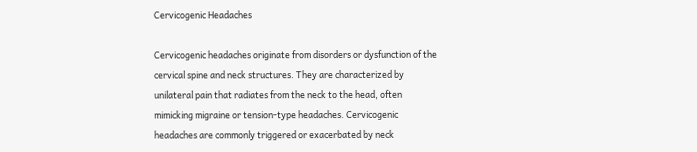Cervicogenic Headaches

Cervicogenic headaches originate from disorders or dysfunction of the cervical spine and neck structures. They are characterized by unilateral pain that radiates from the neck to the head, often mimicking migraine or tension-type headaches. Cervicogenic headaches are commonly triggered or exacerbated by neck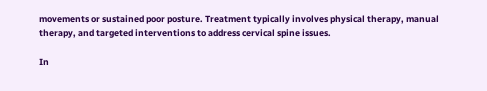movements or sustained poor posture. Treatment typically involves physical therapy, manual therapy, and targeted interventions to address cervical spine issues.

In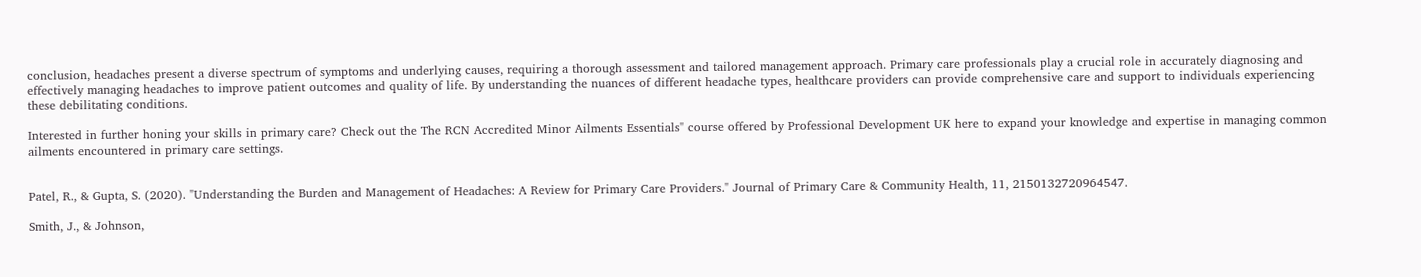conclusion, headaches present a diverse spectrum of symptoms and underlying causes, requiring a thorough assessment and tailored management approach. Primary care professionals play a crucial role in accurately diagnosing and effectively managing headaches to improve patient outcomes and quality of life. By understanding the nuances of different headache types, healthcare providers can provide comprehensive care and support to individuals experiencing these debilitating conditions.

Interested in further honing your skills in primary care? Check out the The RCN Accredited Minor Ailments Essentials" course offered by Professional Development UK here to expand your knowledge and expertise in managing common ailments encountered in primary care settings.


Patel, R., & Gupta, S. (2020). "Understanding the Burden and Management of Headaches: A Review for Primary Care Providers." Journal of Primary Care & Community Health, 11, 2150132720964547.

Smith, J., & Johnson,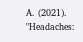A. (2021). "Headaches: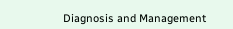Diagnosis and Management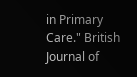in Primary Care." British Journal of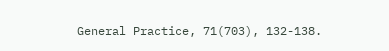General Practice, 71(703), 132-138.